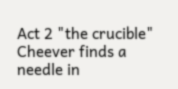Act 2 "the crucible" Cheever finds a needle in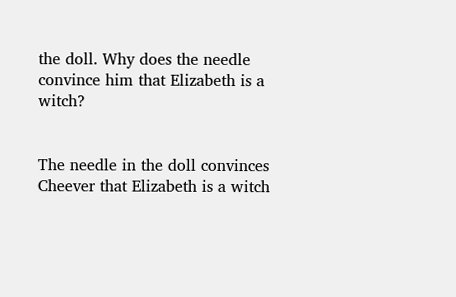the doll. Why does the needle convince him that Elizabeth is a witch?


The needle in the doll convinces Cheever that Elizabeth is a witch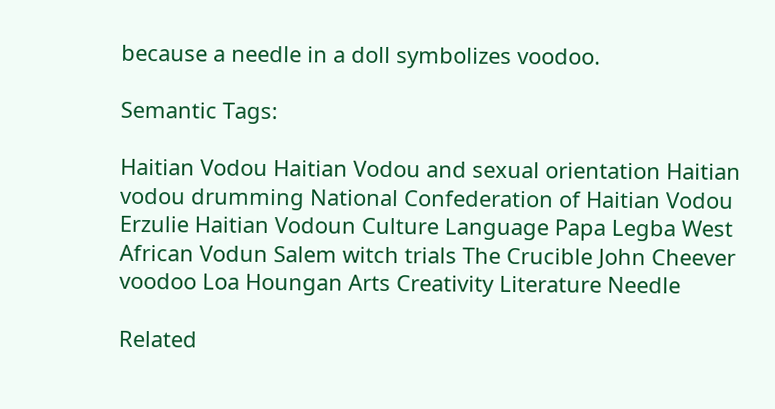because a needle in a doll symbolizes voodoo.

Semantic Tags:

Haitian Vodou Haitian Vodou and sexual orientation Haitian vodou drumming National Confederation of Haitian Vodou Erzulie Haitian Vodoun Culture Language Papa Legba West African Vodun Salem witch trials The Crucible John Cheever voodoo Loa Houngan Arts Creativity Literature Needle

Related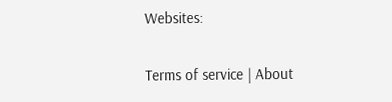Websites:

Terms of service | About